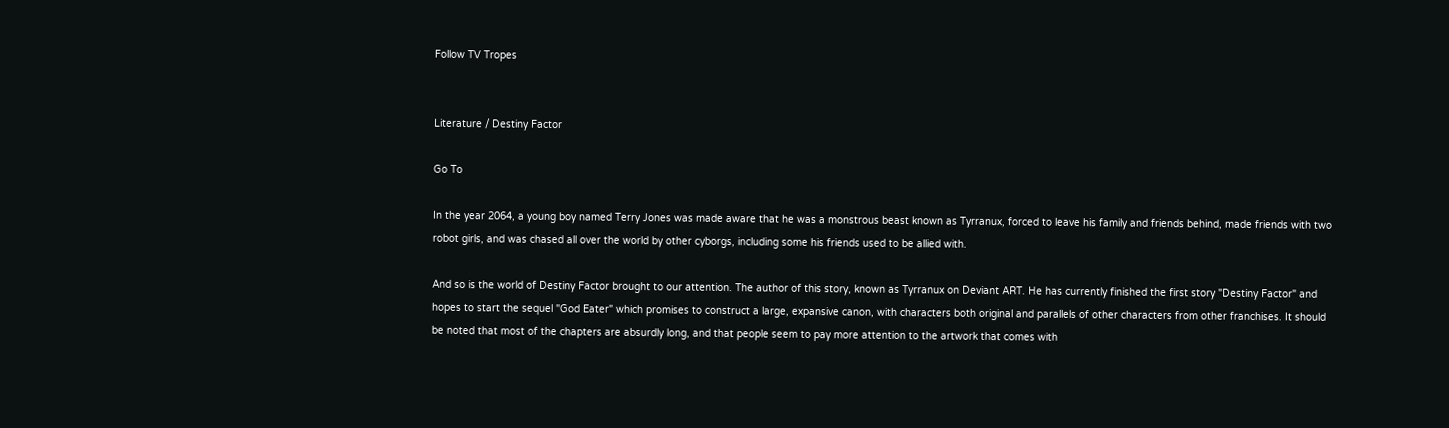Follow TV Tropes


Literature / Destiny Factor

Go To

In the year 2064, a young boy named Terry Jones was made aware that he was a monstrous beast known as Tyrranux, forced to leave his family and friends behind, made friends with two robot girls, and was chased all over the world by other cyborgs, including some his friends used to be allied with.

And so is the world of Destiny Factor brought to our attention. The author of this story, known as Tyrranux on Deviant ART. He has currently finished the first story "Destiny Factor" and hopes to start the sequel "God Eater" which promises to construct a large, expansive canon, with characters both original and parallels of other characters from other franchises. It should be noted that most of the chapters are absurdly long, and that people seem to pay more attention to the artwork that comes with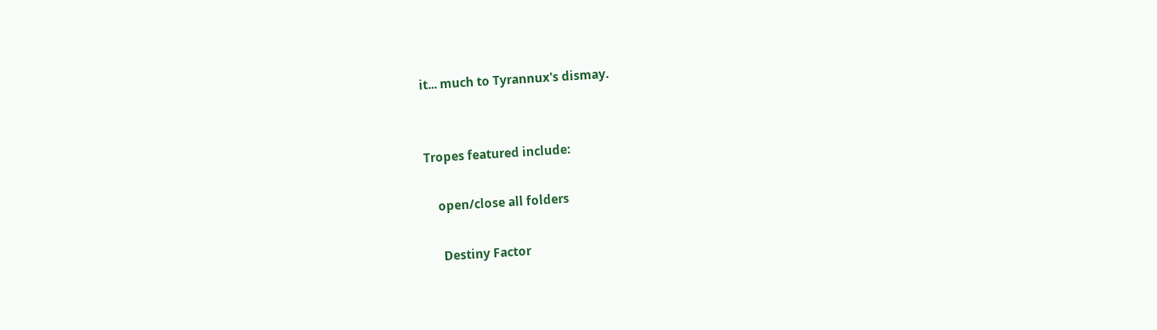it... much to Tyrannux's dismay.


Tropes featured include:

    open/close all folders

     Destiny Factor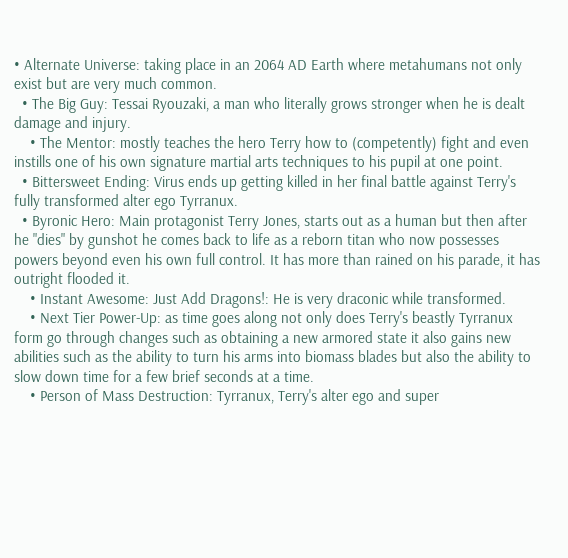• Alternate Universe: taking place in an 2064 AD Earth where metahumans not only exist but are very much common.
  • The Big Guy: Tessai Ryouzaki, a man who literally grows stronger when he is dealt damage and injury.
    • The Mentor: mostly teaches the hero Terry how to (competently) fight and even instills one of his own signature martial arts techniques to his pupil at one point.
  • Bittersweet Ending: Virus ends up getting killed in her final battle against Terry's fully transformed alter ego Tyrranux.
  • Byronic Hero: Main protagonist Terry Jones, starts out as a human but then after he "dies" by gunshot he comes back to life as a reborn titan who now possesses powers beyond even his own full control. It has more than rained on his parade, it has outright flooded it.
    • Instant Awesome: Just Add Dragons!: He is very draconic while transformed.
    • Next Tier Power-Up: as time goes along not only does Terry's beastly Tyrranux form go through changes such as obtaining a new armored state it also gains new abilities such as the ability to turn his arms into biomass blades but also the ability to slow down time for a few brief seconds at a time.
    • Person of Mass Destruction: Tyrranux, Terry's alter ego and super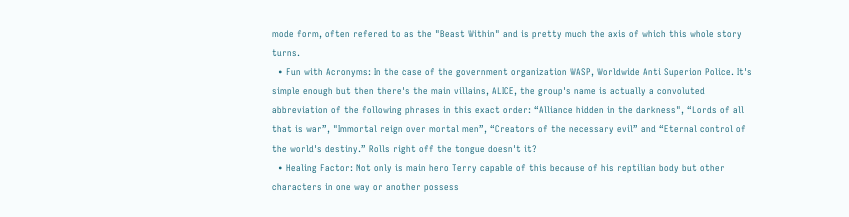mode form, often refered to as the "Beast Within" and is pretty much the axis of which this whole story turns.
  • Fun with Acronyms: In the case of the government organization WASP, Worldwide Anti Superion Police. It's simple enough but then there's the main villains, ALICE, the group's name is actually a convoluted abbreviation of the following phrases in this exact order: “Alliance hidden in the darkness", “Lords of all that is war”, "Immortal reign over mortal men”, “Creators of the necessary evil” and “Eternal control of the world's destiny.” Rolls right off the tongue doesn't it?
  • Healing Factor: Not only is main hero Terry capable of this because of his reptilian body but other characters in one way or another possess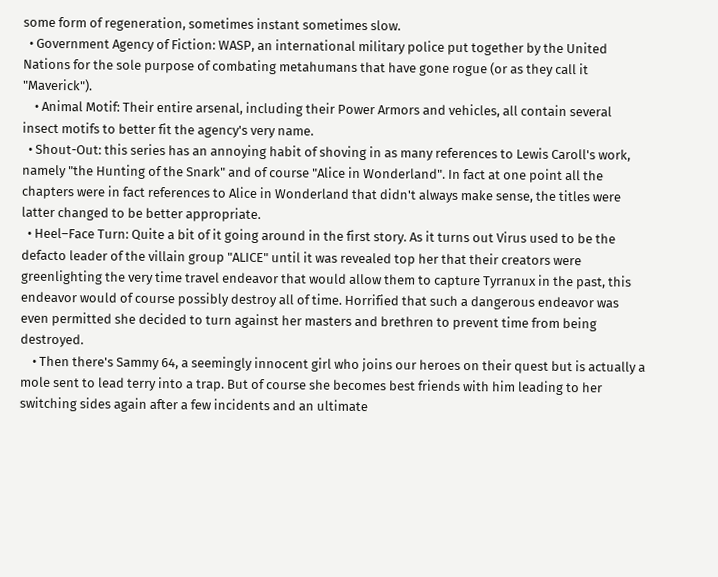some form of regeneration, sometimes instant sometimes slow.
  • Government Agency of Fiction: WASP, an international military police put together by the United Nations for the sole purpose of combating metahumans that have gone rogue (or as they call it "Maverick").
    • Animal Motif: Their entire arsenal, including their Power Armors and vehicles, all contain several insect motifs to better fit the agency's very name.
  • Shout-Out: this series has an annoying habit of shoving in as many references to Lewis Caroll's work, namely "the Hunting of the Snark" and of course "Alice in Wonderland". In fact at one point all the chapters were in fact references to Alice in Wonderland that didn't always make sense, the titles were latter changed to be better appropriate.
  • Heel–Face Turn: Quite a bit of it going around in the first story. As it turns out Virus used to be the defacto leader of the villain group "ALICE" until it was revealed top her that their creators were greenlighting the very time travel endeavor that would allow them to capture Tyrranux in the past, this endeavor would of course possibly destroy all of time. Horrified that such a dangerous endeavor was even permitted she decided to turn against her masters and brethren to prevent time from being destroyed.
    • Then there's Sammy 64, a seemingly innocent girl who joins our heroes on their quest but is actually a mole sent to lead terry into a trap. But of course she becomes best friends with him leading to her switching sides again after a few incidents and an ultimate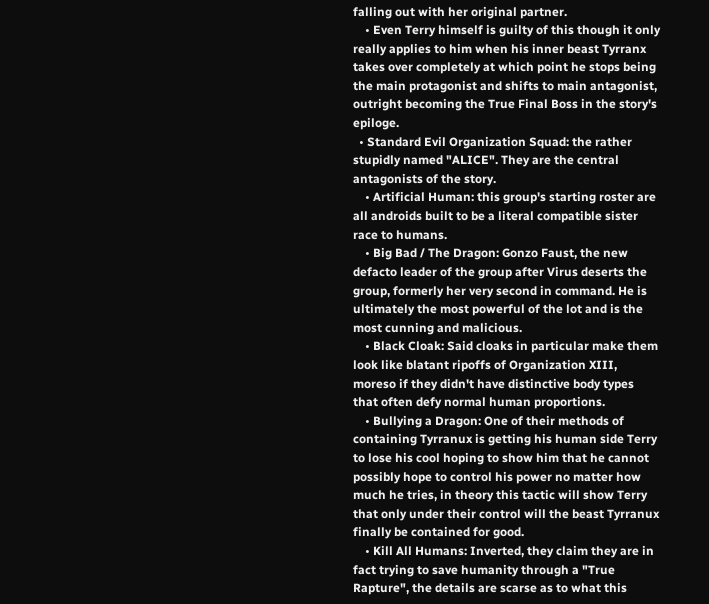falling out with her original partner.
    • Even Terry himself is guilty of this though it only really applies to him when his inner beast Tyrranx takes over completely at which point he stops being the main protagonist and shifts to main antagonist, outright becoming the True Final Boss in the story's epiloge.
  • Standard Evil Organization Squad: the rather stupidly named "ALICE". They are the central antagonists of the story.
    • Artificial Human: this group's starting roster are all androids built to be a literal compatible sister race to humans.
    • Big Bad / The Dragon: Gonzo Faust, the new defacto leader of the group after Virus deserts the group, formerly her very second in command. He is ultimately the most powerful of the lot and is the most cunning and malicious.
    • Black Cloak: Said cloaks in particular make them look like blatant ripoffs of Organization XIII, moreso if they didn't have distinctive body types that often defy normal human proportions.
    • Bullying a Dragon: One of their methods of containing Tyrranux is getting his human side Terry to lose his cool hoping to show him that he cannot possibly hope to control his power no matter how much he tries, in theory this tactic will show Terry that only under their control will the beast Tyrranux finally be contained for good.
    • Kill All Humans: Inverted, they claim they are in fact trying to save humanity through a "True Rapture", the details are scarse as to what this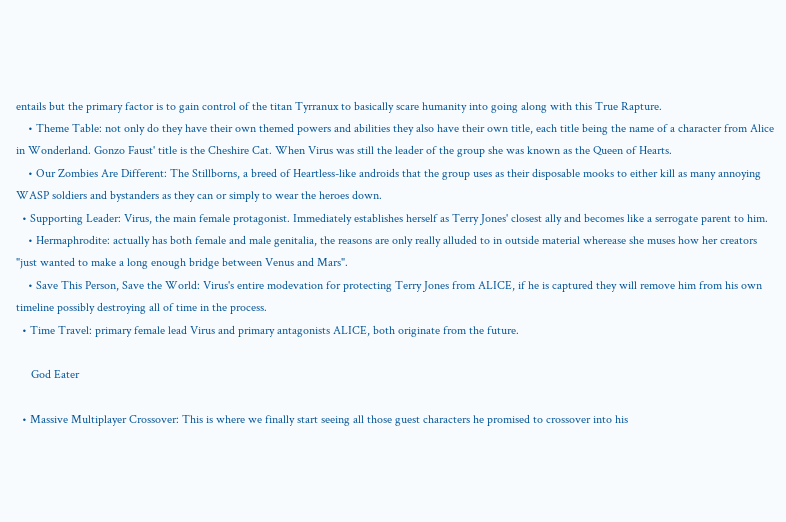entails but the primary factor is to gain control of the titan Tyrranux to basically scare humanity into going along with this True Rapture.
    • Theme Table: not only do they have their own themed powers and abilities they also have their own title, each title being the name of a character from Alice in Wonderland. Gonzo Faust' title is the Cheshire Cat. When Virus was still the leader of the group she was known as the Queen of Hearts.
    • Our Zombies Are Different: The Stillborns, a breed of Heartless-like androids that the group uses as their disposable mooks to either kill as many annoying WASP soldiers and bystanders as they can or simply to wear the heroes down.
  • Supporting Leader: Virus, the main female protagonist. Immediately establishes herself as Terry Jones' closest ally and becomes like a serrogate parent to him.
    • Hermaphrodite: actually has both female and male genitalia, the reasons are only really alluded to in outside material wherease she muses how her creators "just wanted to make a long enough bridge between Venus and Mars".
    • Save This Person, Save the World: Virus's entire modevation for protecting Terry Jones from ALICE, if he is captured they will remove him from his own timeline possibly destroying all of time in the process.
  • Time Travel: primary female lead Virus and primary antagonists ALICE, both originate from the future.

     God Eater

  • Massive Multiplayer Crossover: This is where we finally start seeing all those guest characters he promised to crossover into his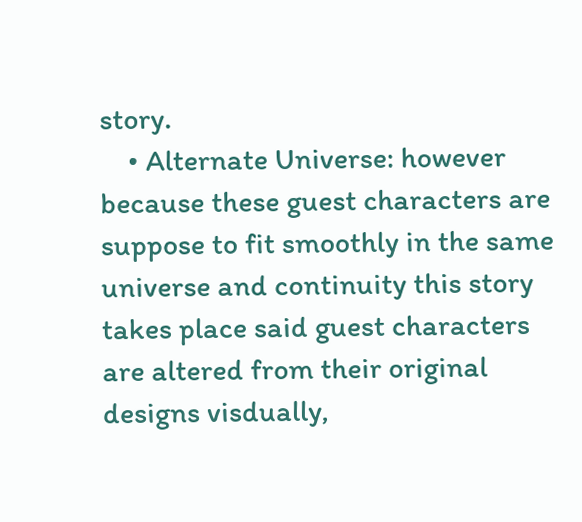story.
    • Alternate Universe: however because these guest characters are suppose to fit smoothly in the same universe and continuity this story takes place said guest characters are altered from their original designs visdually,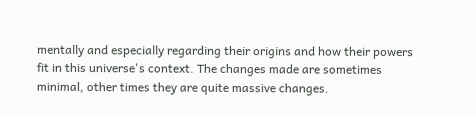mentally and especially regarding their origins and how their powers fit in this universe's context. The changes made are sometimes minimal, other times they are quite massive changes.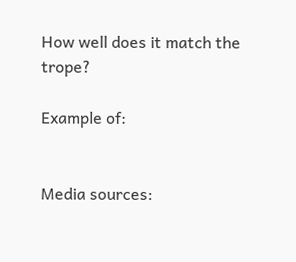How well does it match the trope?

Example of:


Media sources: